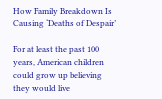How Family Breakdown Is Causing ‘Deaths of Despair’

For at least the past 100 years, American children could grow up believing they would live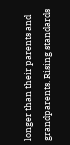longer than their parents and grandparents. Rising standards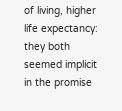of living, higher life expectancy: they both seemed implicit in the promise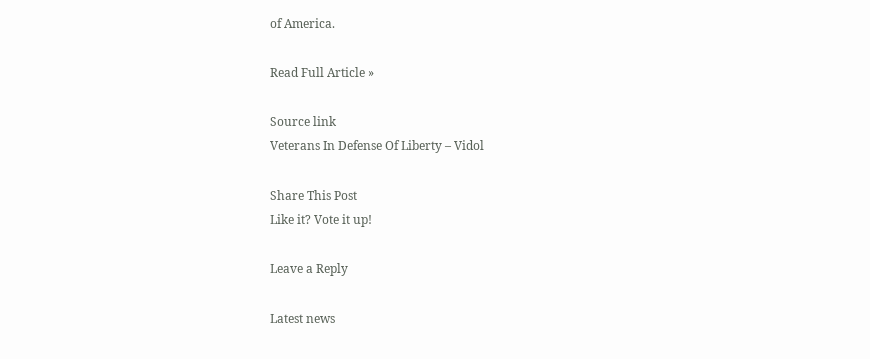of America.

Read Full Article »

Source link
Veterans In Defense Of Liberty – Vidol

Share This Post
Like it? Vote it up!

Leave a Reply

Latest news